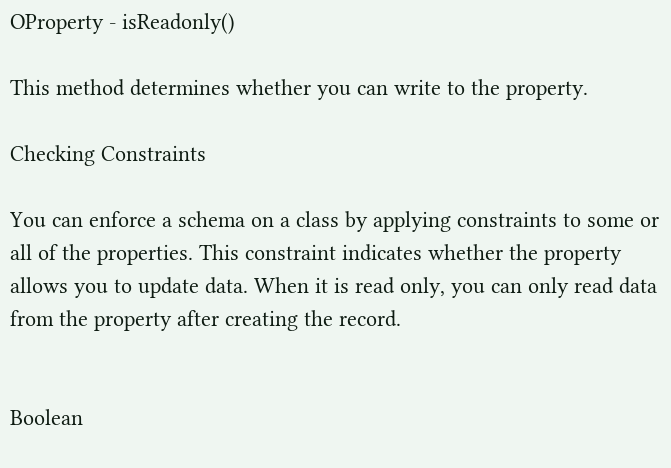OProperty - isReadonly()

This method determines whether you can write to the property.

Checking Constraints

You can enforce a schema on a class by applying constraints to some or all of the properties. This constraint indicates whether the property allows you to update data. When it is read only, you can only read data from the property after creating the record.


Boolean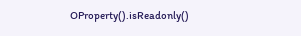OProperty().isReadonly()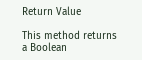Return Value

This method returns a Boolean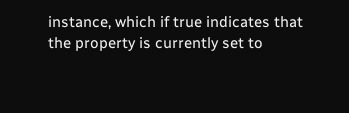instance, which if true indicates that the property is currently set to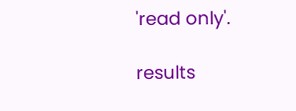'read only'.

results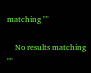matching ""

    No results matching ""